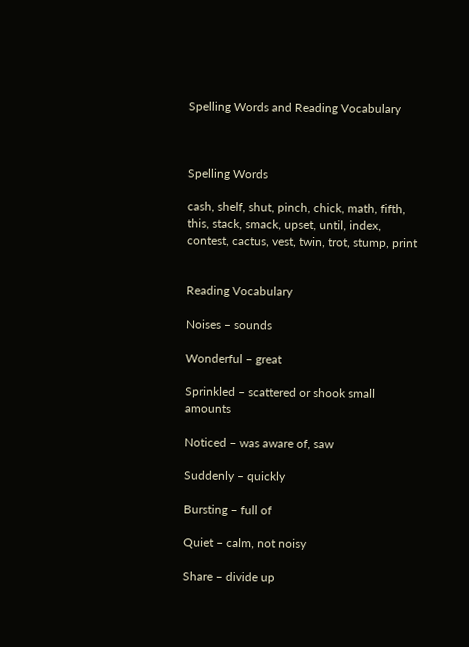Spelling Words and Reading Vocabulary



Spelling Words

cash, shelf, shut, pinch, chick, math, fifth, this, stack, smack, upset, until, index, contest, cactus, vest, twin, trot, stump, print


Reading Vocabulary

Noises – sounds

Wonderful – great

Sprinkled – scattered or shook small amounts

Noticed – was aware of, saw

Suddenly – quickly

Bursting – full of

Quiet – calm, not noisy

Share – divide up